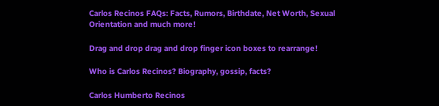Carlos Recinos FAQs: Facts, Rumors, Birthdate, Net Worth, Sexual Orientation and much more!

Drag and drop drag and drop finger icon boxes to rearrange!

Who is Carlos Recinos? Biography, gossip, facts?

Carlos Humberto Recinos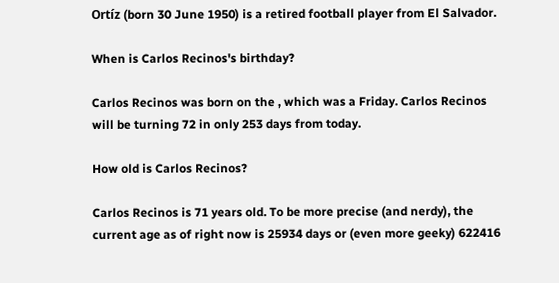Ortíz (born 30 June 1950) is a retired football player from El Salvador.

When is Carlos Recinos's birthday?

Carlos Recinos was born on the , which was a Friday. Carlos Recinos will be turning 72 in only 253 days from today.

How old is Carlos Recinos?

Carlos Recinos is 71 years old. To be more precise (and nerdy), the current age as of right now is 25934 days or (even more geeky) 622416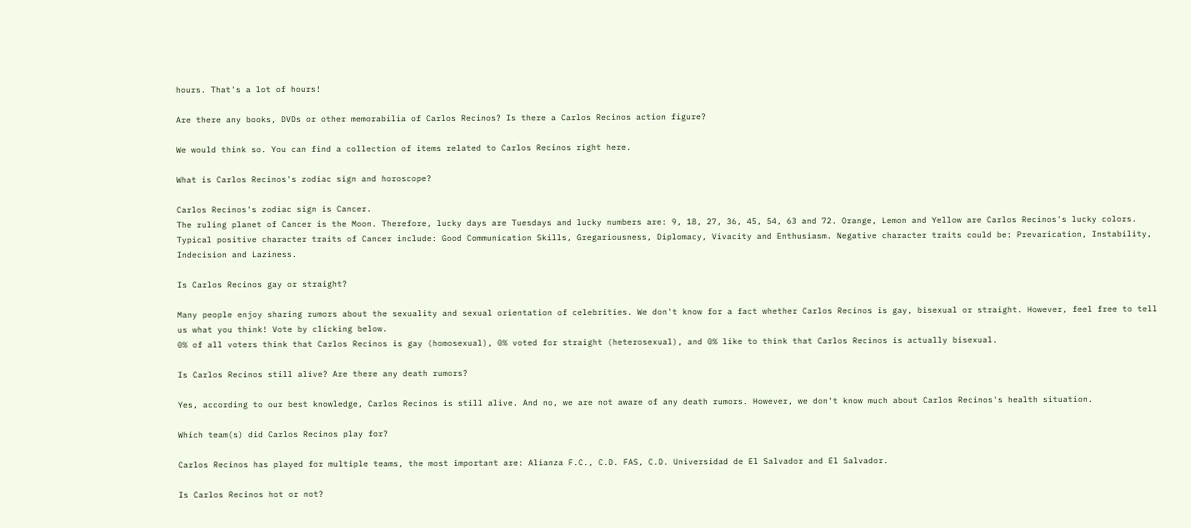hours. That's a lot of hours!

Are there any books, DVDs or other memorabilia of Carlos Recinos? Is there a Carlos Recinos action figure?

We would think so. You can find a collection of items related to Carlos Recinos right here.

What is Carlos Recinos's zodiac sign and horoscope?

Carlos Recinos's zodiac sign is Cancer.
The ruling planet of Cancer is the Moon. Therefore, lucky days are Tuesdays and lucky numbers are: 9, 18, 27, 36, 45, 54, 63 and 72. Orange, Lemon and Yellow are Carlos Recinos's lucky colors. Typical positive character traits of Cancer include: Good Communication Skills, Gregariousness, Diplomacy, Vivacity and Enthusiasm. Negative character traits could be: Prevarication, Instability, Indecision and Laziness.

Is Carlos Recinos gay or straight?

Many people enjoy sharing rumors about the sexuality and sexual orientation of celebrities. We don't know for a fact whether Carlos Recinos is gay, bisexual or straight. However, feel free to tell us what you think! Vote by clicking below.
0% of all voters think that Carlos Recinos is gay (homosexual), 0% voted for straight (heterosexual), and 0% like to think that Carlos Recinos is actually bisexual.

Is Carlos Recinos still alive? Are there any death rumors?

Yes, according to our best knowledge, Carlos Recinos is still alive. And no, we are not aware of any death rumors. However, we don't know much about Carlos Recinos's health situation.

Which team(s) did Carlos Recinos play for?

Carlos Recinos has played for multiple teams, the most important are: Alianza F.C., C.D. FAS, C.D. Universidad de El Salvador and El Salvador.

Is Carlos Recinos hot or not?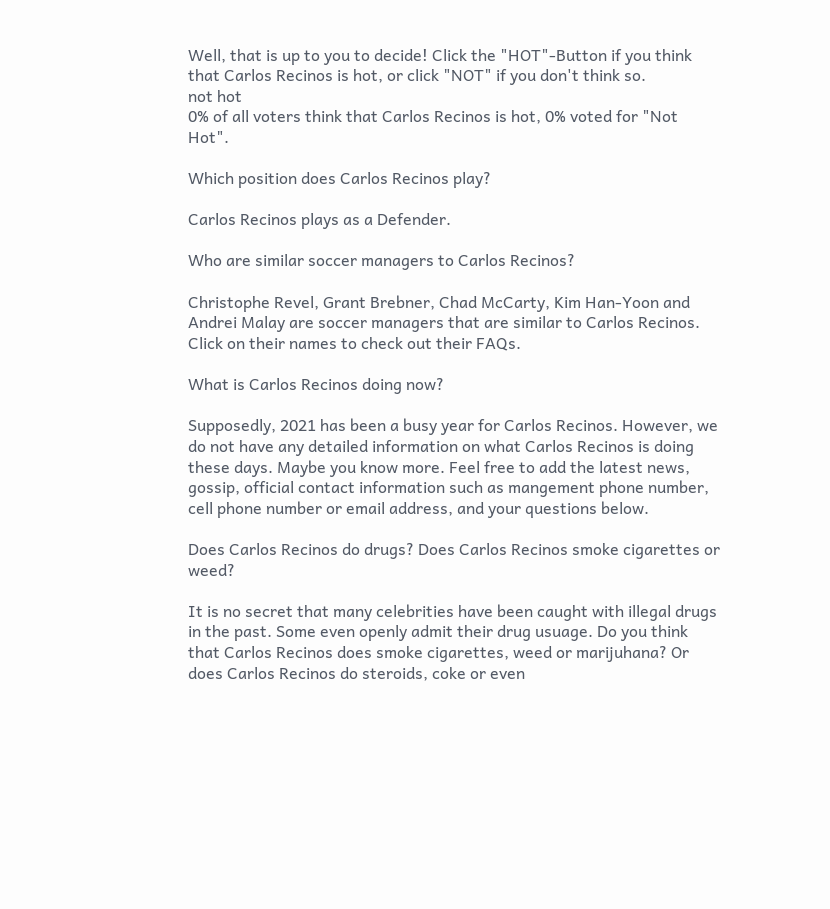Well, that is up to you to decide! Click the "HOT"-Button if you think that Carlos Recinos is hot, or click "NOT" if you don't think so.
not hot
0% of all voters think that Carlos Recinos is hot, 0% voted for "Not Hot".

Which position does Carlos Recinos play?

Carlos Recinos plays as a Defender.

Who are similar soccer managers to Carlos Recinos?

Christophe Revel, Grant Brebner, Chad McCarty, Kim Han-Yoon and Andrei Malay are soccer managers that are similar to Carlos Recinos. Click on their names to check out their FAQs.

What is Carlos Recinos doing now?

Supposedly, 2021 has been a busy year for Carlos Recinos. However, we do not have any detailed information on what Carlos Recinos is doing these days. Maybe you know more. Feel free to add the latest news, gossip, official contact information such as mangement phone number, cell phone number or email address, and your questions below.

Does Carlos Recinos do drugs? Does Carlos Recinos smoke cigarettes or weed?

It is no secret that many celebrities have been caught with illegal drugs in the past. Some even openly admit their drug usuage. Do you think that Carlos Recinos does smoke cigarettes, weed or marijuhana? Or does Carlos Recinos do steroids, coke or even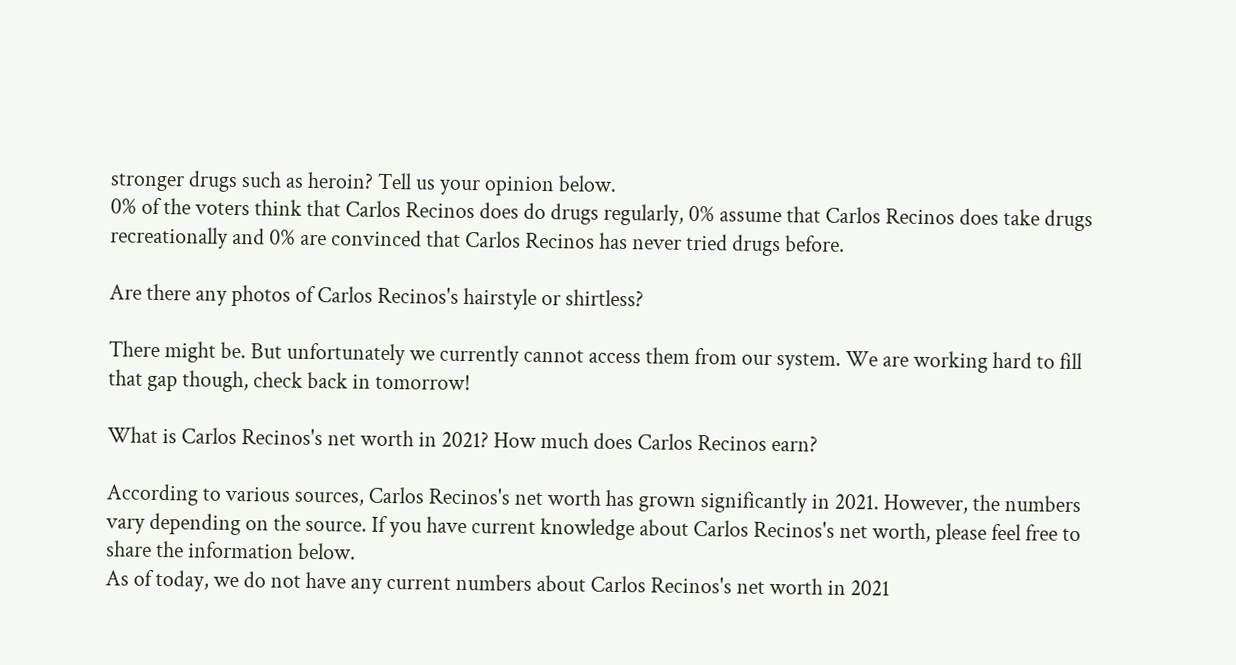stronger drugs such as heroin? Tell us your opinion below.
0% of the voters think that Carlos Recinos does do drugs regularly, 0% assume that Carlos Recinos does take drugs recreationally and 0% are convinced that Carlos Recinos has never tried drugs before.

Are there any photos of Carlos Recinos's hairstyle or shirtless?

There might be. But unfortunately we currently cannot access them from our system. We are working hard to fill that gap though, check back in tomorrow!

What is Carlos Recinos's net worth in 2021? How much does Carlos Recinos earn?

According to various sources, Carlos Recinos's net worth has grown significantly in 2021. However, the numbers vary depending on the source. If you have current knowledge about Carlos Recinos's net worth, please feel free to share the information below.
As of today, we do not have any current numbers about Carlos Recinos's net worth in 2021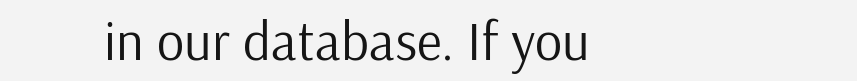in our database. If you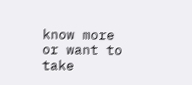know more or want to take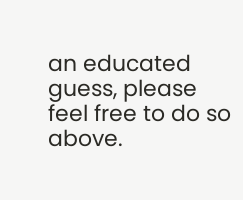an educated guess, please feel free to do so above.